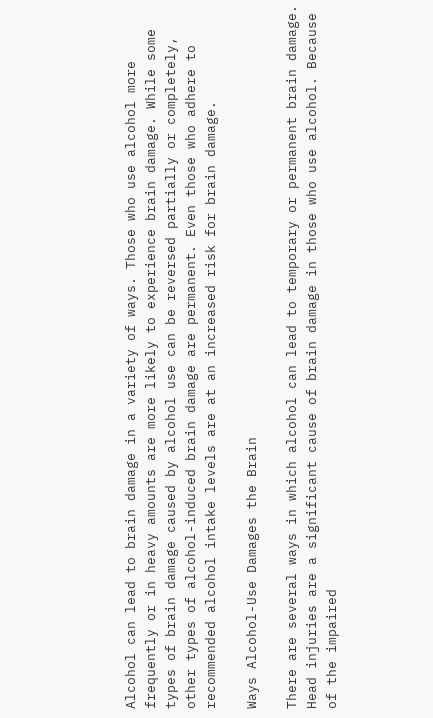Alcohol can lead to brain damage in a variety of ways. Those who use alcohol more frequently or in heavy amounts are more likely to experience brain damage. While some types of brain damage caused by alcohol use can be reversed partially or completely, other types of alcohol-induced brain damage are permanent. Even those who adhere to recommended alcohol intake levels are at an increased risk for brain damage.

Ways Alcohol-Use Damages the Brain

There are several ways in which alcohol can lead to temporary or permanent brain damage. Head injuries are a significant cause of brain damage in those who use alcohol. Because of the impaired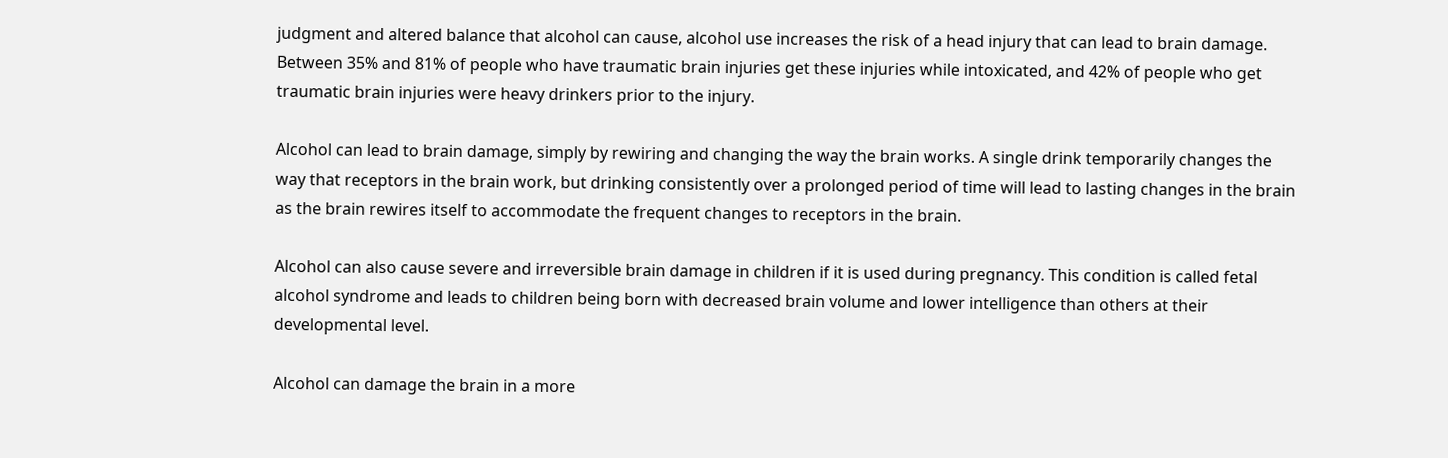judgment and altered balance that alcohol can cause, alcohol use increases the risk of a head injury that can lead to brain damage. Between 35% and 81% of people who have traumatic brain injuries get these injuries while intoxicated, and 42% of people who get traumatic brain injuries were heavy drinkers prior to the injury.

Alcohol can lead to brain damage, simply by rewiring and changing the way the brain works. A single drink temporarily changes the way that receptors in the brain work, but drinking consistently over a prolonged period of time will lead to lasting changes in the brain as the brain rewires itself to accommodate the frequent changes to receptors in the brain.

Alcohol can also cause severe and irreversible brain damage in children if it is used during pregnancy. This condition is called fetal alcohol syndrome and leads to children being born with decreased brain volume and lower intelligence than others at their developmental level.

Alcohol can damage the brain in a more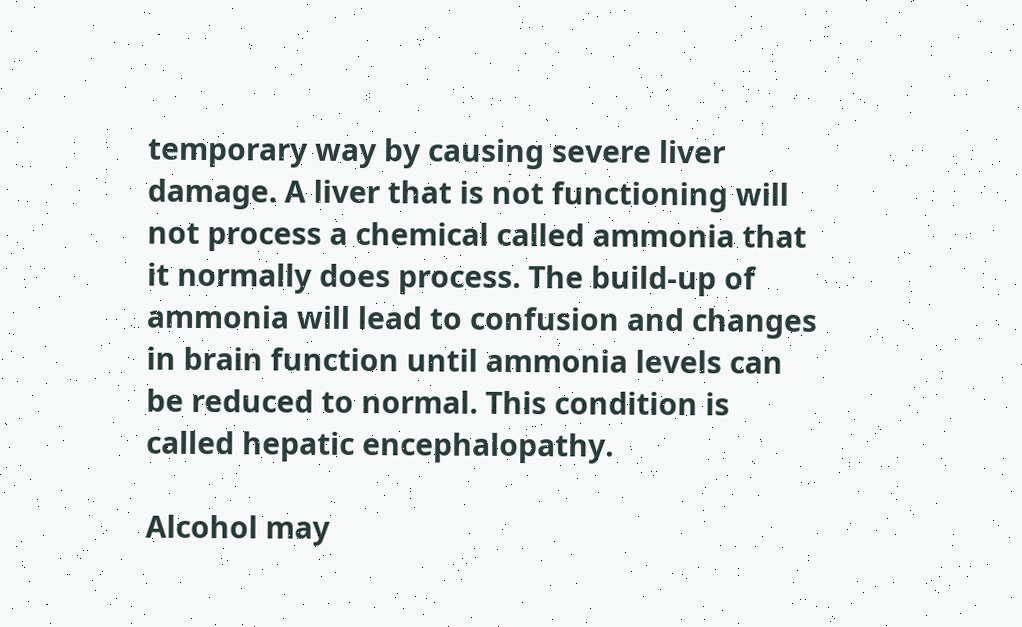temporary way by causing severe liver damage. A liver that is not functioning will not process a chemical called ammonia that it normally does process. The build-up of ammonia will lead to confusion and changes in brain function until ammonia levels can be reduced to normal. This condition is called hepatic encephalopathy.

Alcohol may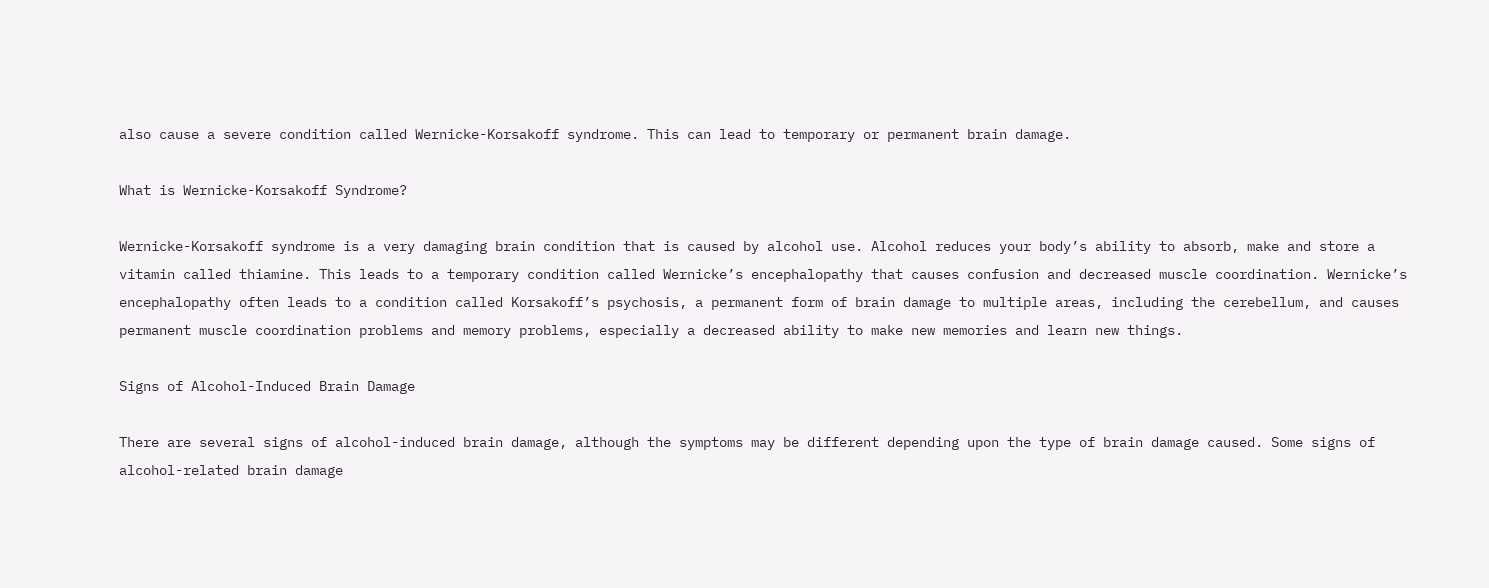also cause a severe condition called Wernicke-Korsakoff syndrome. This can lead to temporary or permanent brain damage.

What is Wernicke-Korsakoff Syndrome?

Wernicke-Korsakoff syndrome is a very damaging brain condition that is caused by alcohol use. Alcohol reduces your body’s ability to absorb, make and store a vitamin called thiamine. This leads to a temporary condition called Wernicke’s encephalopathy that causes confusion and decreased muscle coordination. Wernicke’s encephalopathy often leads to a condition called Korsakoff’s psychosis, a permanent form of brain damage to multiple areas, including the cerebellum, and causes permanent muscle coordination problems and memory problems, especially a decreased ability to make new memories and learn new things.

Signs of Alcohol-Induced Brain Damage

There are several signs of alcohol-induced brain damage, although the symptoms may be different depending upon the type of brain damage caused. Some signs of alcohol-related brain damage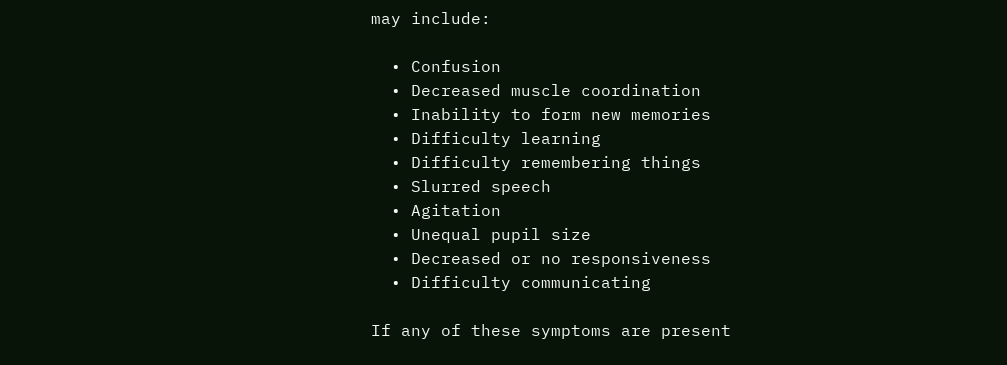may include:

  • Confusion
  • Decreased muscle coordination
  • Inability to form new memories
  • Difficulty learning
  • Difficulty remembering things
  • Slurred speech
  • Agitation
  • Unequal pupil size
  • Decreased or no responsiveness
  • Difficulty communicating

If any of these symptoms are present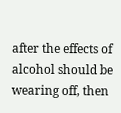after the effects of alcohol should be wearing off, then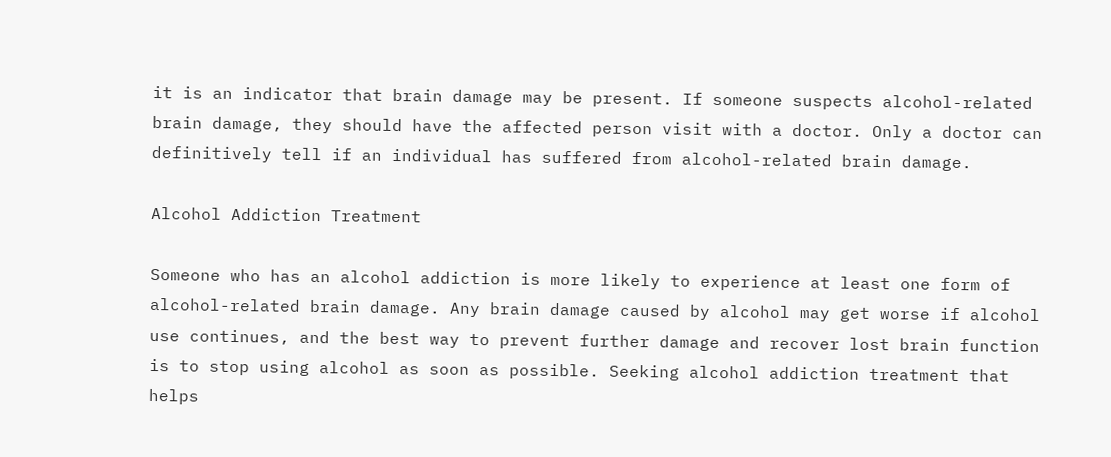it is an indicator that brain damage may be present. If someone suspects alcohol-related brain damage, they should have the affected person visit with a doctor. Only a doctor can definitively tell if an individual has suffered from alcohol-related brain damage.

Alcohol Addiction Treatment

Someone who has an alcohol addiction is more likely to experience at least one form of alcohol-related brain damage. Any brain damage caused by alcohol may get worse if alcohol use continues, and the best way to prevent further damage and recover lost brain function is to stop using alcohol as soon as possible. Seeking alcohol addiction treatment that helps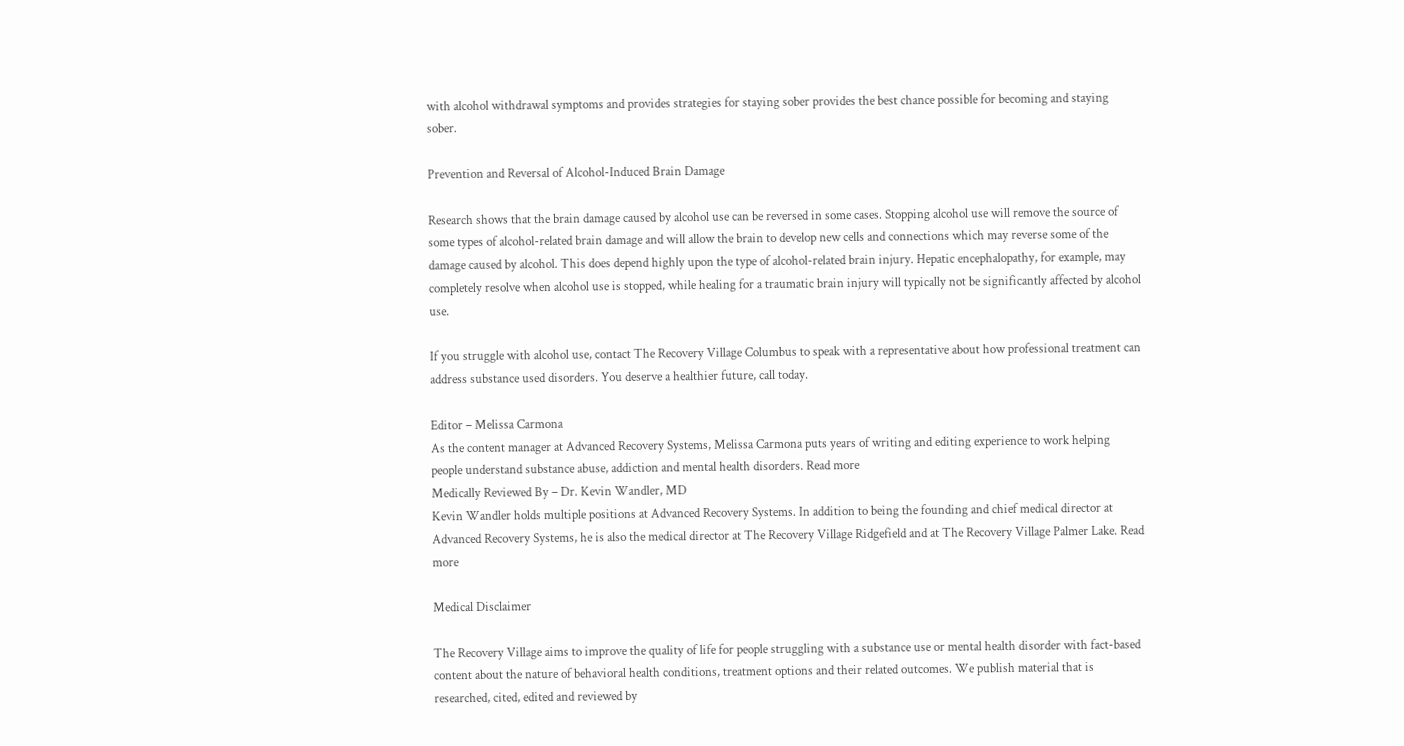with alcohol withdrawal symptoms and provides strategies for staying sober provides the best chance possible for becoming and staying sober.

Prevention and Reversal of Alcohol-Induced Brain Damage

Research shows that the brain damage caused by alcohol use can be reversed in some cases. Stopping alcohol use will remove the source of some types of alcohol-related brain damage and will allow the brain to develop new cells and connections which may reverse some of the damage caused by alcohol. This does depend highly upon the type of alcohol-related brain injury. Hepatic encephalopathy, for example, may completely resolve when alcohol use is stopped, while healing for a traumatic brain injury will typically not be significantly affected by alcohol use.

If you struggle with alcohol use, contact The Recovery Village Columbus to speak with a representative about how professional treatment can address substance used disorders. You deserve a healthier future, call today.

Editor – Melissa Carmona
As the content manager at Advanced Recovery Systems, Melissa Carmona puts years of writing and editing experience to work helping people understand substance abuse, addiction and mental health disorders. Read more
Medically Reviewed By – Dr. Kevin Wandler, MD
Kevin Wandler holds multiple positions at Advanced Recovery Systems. In addition to being the founding and chief medical director at Advanced Recovery Systems, he is also the medical director at The Recovery Village Ridgefield and at The Recovery Village Palmer Lake. Read more

Medical Disclaimer

The Recovery Village aims to improve the quality of life for people struggling with a substance use or mental health disorder with fact-based content about the nature of behavioral health conditions, treatment options and their related outcomes. We publish material that is researched, cited, edited and reviewed by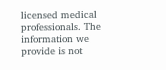licensed medical professionals. The information we provide is not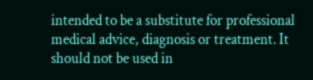intended to be a substitute for professional medical advice, diagnosis or treatment. It should not be used in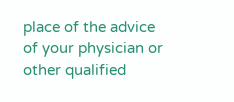place of the advice of your physician or other qualified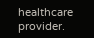healthcare provider.